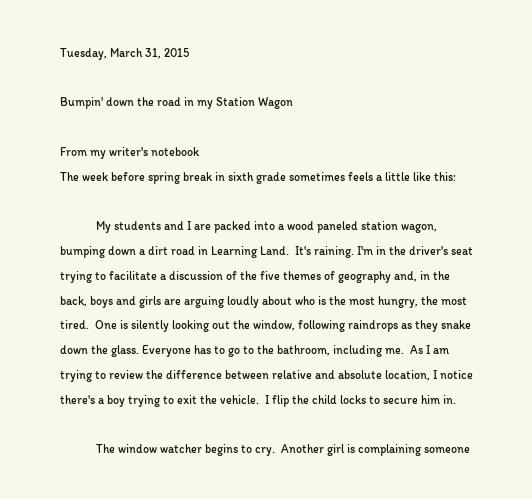Tuesday, March 31, 2015

Bumpin' down the road in my Station Wagon

From my writer's notebook
The week before spring break in sixth grade sometimes feels a little like this:

            My students and I are packed into a wood paneled station wagon, bumping down a dirt road in Learning Land.  It's raining. I'm in the driver's seat trying to facilitate a discussion of the five themes of geography and, in the back, boys and girls are arguing loudly about who is the most hungry, the most tired.  One is silently looking out the window, following raindrops as they snake down the glass. Everyone has to go to the bathroom, including me.  As I am trying to review the difference between relative and absolute location, I notice there's a boy trying to exit the vehicle.  I flip the child locks to secure him in.

            The window watcher begins to cry.  Another girl is complaining someone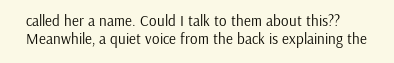called her a name. Could I talk to them about this??  Meanwhile, a quiet voice from the back is explaining the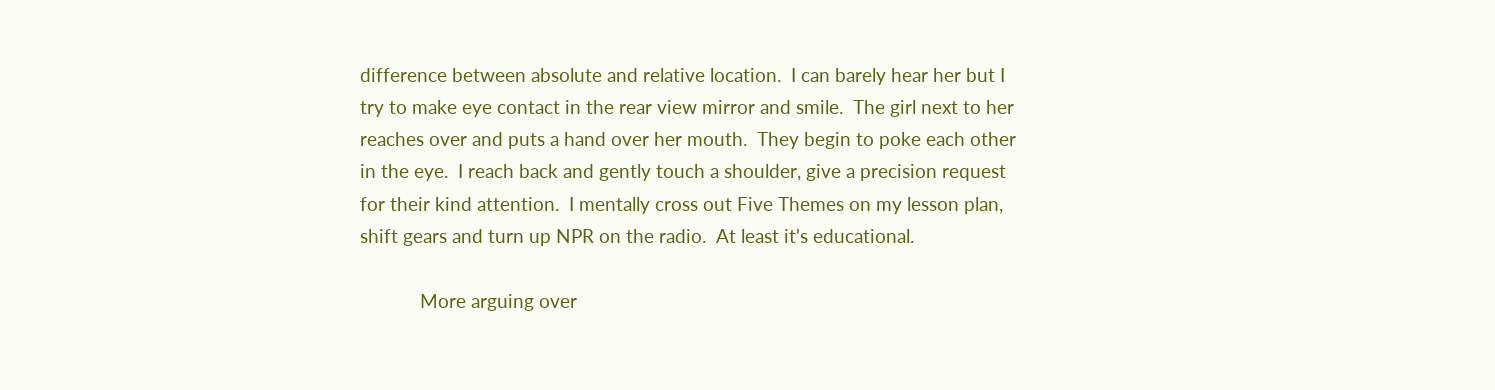difference between absolute and relative location.  I can barely hear her but I try to make eye contact in the rear view mirror and smile.  The girl next to her reaches over and puts a hand over her mouth.  They begin to poke each other in the eye.  I reach back and gently touch a shoulder, give a precision request for their kind attention.  I mentally cross out Five Themes on my lesson plan, shift gears and turn up NPR on the radio.  At least it's educational.

            More arguing over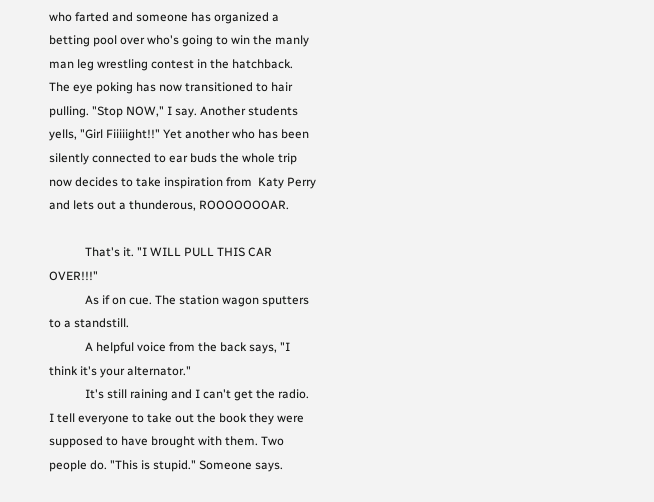who farted and someone has organized a betting pool over who's going to win the manly man leg wrestling contest in the hatchback.  The eye poking has now transitioned to hair pulling. "Stop NOW," I say. Another students yells, "Girl Fiiiiight!!" Yet another who has been silently connected to ear buds the whole trip now decides to take inspiration from  Katy Perry and lets out a thunderous, ROOOOOOOAR.

            That's it. "I WILL PULL THIS CAR OVER!!!"
            As if on cue. The station wagon sputters to a standstill.
            A helpful voice from the back says, "I think it's your alternator."
            It's still raining and I can't get the radio.  I tell everyone to take out the book they were supposed to have brought with them. Two people do. "This is stupid." Someone says.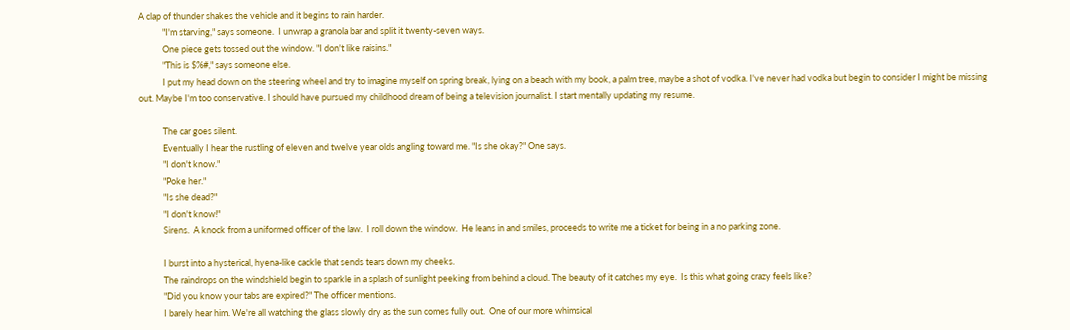A clap of thunder shakes the vehicle and it begins to rain harder.
            "I'm starving," says someone.  I unwrap a granola bar and split it twenty-seven ways.
            One piece gets tossed out the window. "I don't like raisins."
            "This is $%#," says someone else.
            I put my head down on the steering wheel and try to imagine myself on spring break, lying on a beach with my book, a palm tree, maybe a shot of vodka. I've never had vodka but begin to consider I might be missing out. Maybe I'm too conservative. I should have pursued my childhood dream of being a television journalist. I start mentally updating my resume.

            The car goes silent.
            Eventually I hear the rustling of eleven and twelve year olds angling toward me. "Is she okay?" One says.
            "I don't know."
            "Poke her."
            "Is she dead?"
            "I don't know!"
            Sirens.  A knock from a uniformed officer of the law.  I roll down the window.  He leans in and smiles, proceeds to write me a ticket for being in a no parking zone.

            I burst into a hysterical, hyena-like cackle that sends tears down my cheeks.
            The raindrops on the windshield begin to sparkle in a splash of sunlight peeking from behind a cloud. The beauty of it catches my eye.  Is this what going crazy feels like?
            "Did you know your tabs are expired?" The officer mentions.
            I barely hear him. We're all watching the glass slowly dry as the sun comes fully out.  One of our more whimsical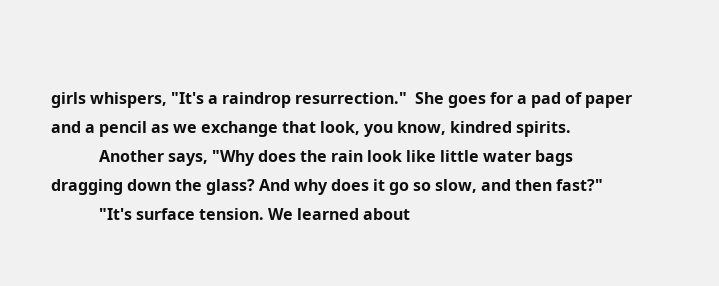girls whispers, "It's a raindrop resurrection."  She goes for a pad of paper and a pencil as we exchange that look, you know, kindred spirits.
            Another says, "Why does the rain look like little water bags dragging down the glass? And why does it go so slow, and then fast?"
            "It's surface tension. We learned about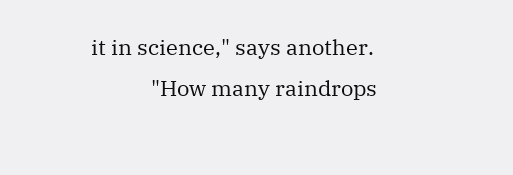it in science," says another.
            "How many raindrops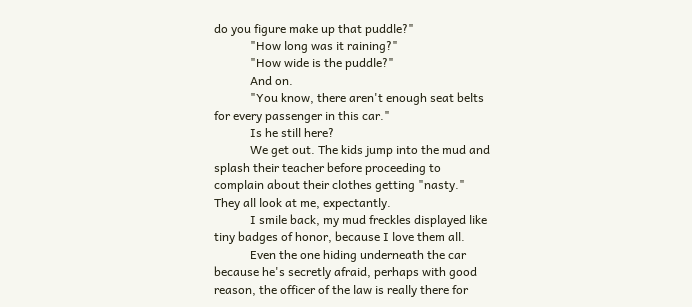do you figure make up that puddle?"
            "How long was it raining?"
            "How wide is the puddle?"
            And on.
            "You know, there aren't enough seat belts for every passenger in this car."
            Is he still here?
            We get out. The kids jump into the mud and splash their teacher before proceeding to complain about their clothes getting "nasty."  They all look at me, expectantly.
            I smile back, my mud freckles displayed like tiny badges of honor, because I love them all.
            Even the one hiding underneath the car because he's secretly afraid, perhaps with good reason, the officer of the law is really there for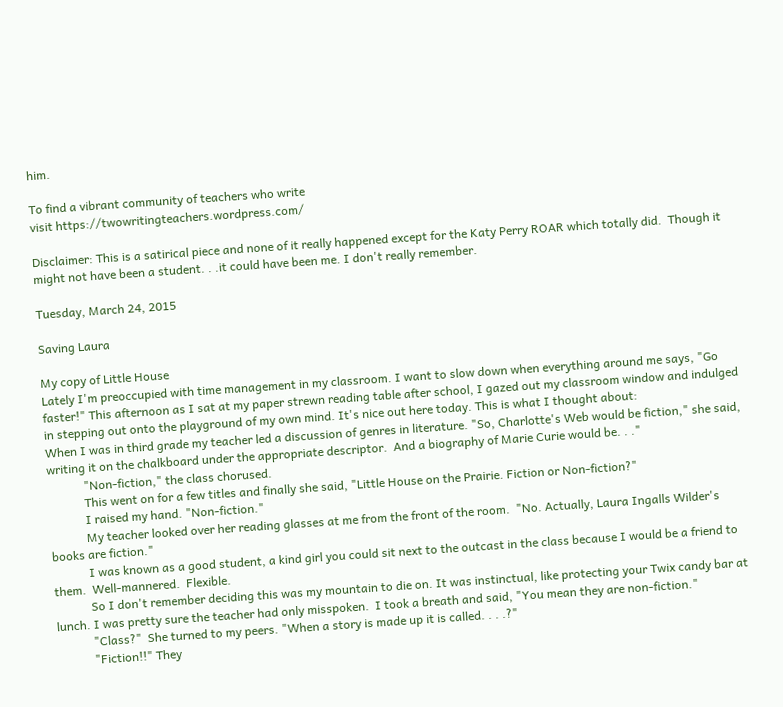him.

To find a vibrant community of teachers who write
visit https://twowritingteachers.wordpress.com/

Disclaimer: This is a satirical piece and none of it really happened except for the Katy Perry ROAR which totally did.  Though it might not have been a student. . .it could have been me. I don't really remember.

Tuesday, March 24, 2015

Saving Laura

My copy of Little House
Lately I'm preoccupied with time management in my classroom. I want to slow down when everything around me says, "Go faster!" This afternoon as I sat at my paper strewn reading table after school, I gazed out my classroom window and indulged in stepping out onto the playground of my own mind. It's nice out here today. This is what I thought about:
When I was in third grade my teacher led a discussion of genres in literature. "So, Charlotte's Web would be fiction," she said, writing it on the chalkboard under the appropriate descriptor.  And a biography of Marie Curie would be. . ."
            "Non-fiction," the class chorused.
            This went on for a few titles and finally she said, "Little House on the Prairie. Fiction or Non-fiction?"
            I raised my hand. "Non-fiction."
            My teacher looked over her reading glasses at me from the front of the room.  "No. Actually, Laura Ingalls Wilder's books are fiction."
            I was known as a good student, a kind girl you could sit next to the outcast in the class because I would be a friend to them.  Well-mannered.  Flexible.
            So I don't remember deciding this was my mountain to die on. It was instinctual, like protecting your Twix candy bar at lunch. I was pretty sure the teacher had only misspoken.  I took a breath and said, "You mean they are non-fiction."
            "Class?"  She turned to my peers. "When a story is made up it is called. . . .?"
            "Fiction!!" They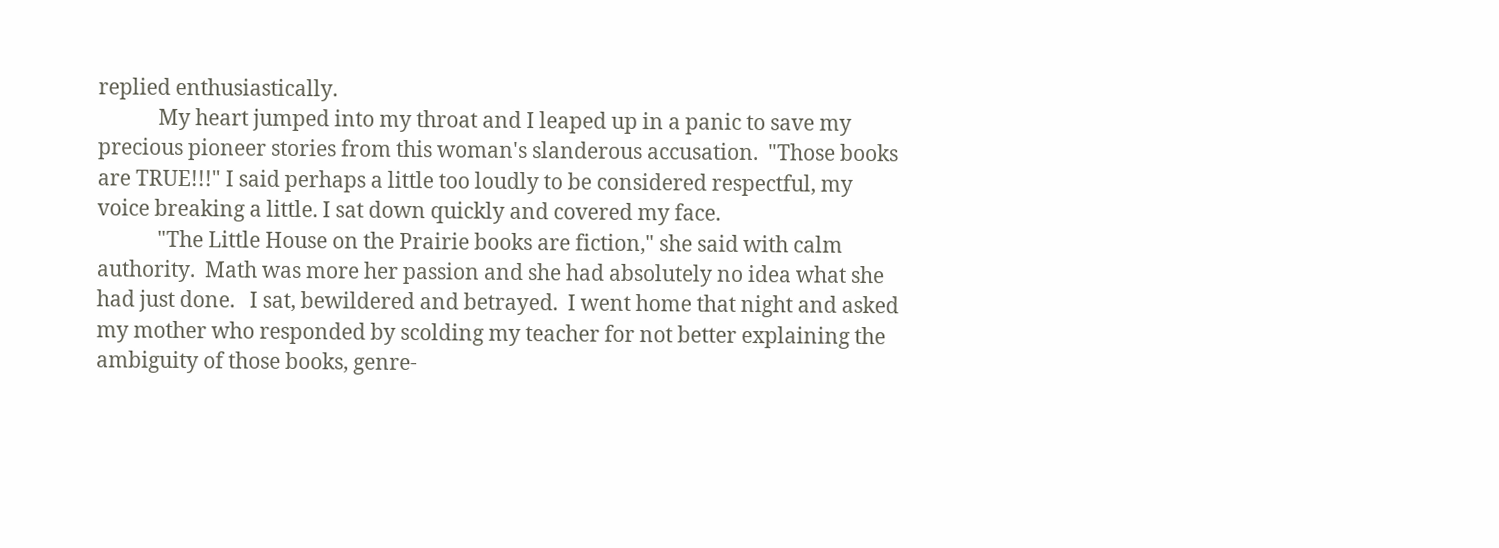replied enthusiastically.
            My heart jumped into my throat and I leaped up in a panic to save my precious pioneer stories from this woman's slanderous accusation.  "Those books are TRUE!!!" I said perhaps a little too loudly to be considered respectful, my voice breaking a little. I sat down quickly and covered my face.
            "The Little House on the Prairie books are fiction," she said with calm authority.  Math was more her passion and she had absolutely no idea what she had just done.   I sat, bewildered and betrayed.  I went home that night and asked my mother who responded by scolding my teacher for not better explaining the ambiguity of those books, genre-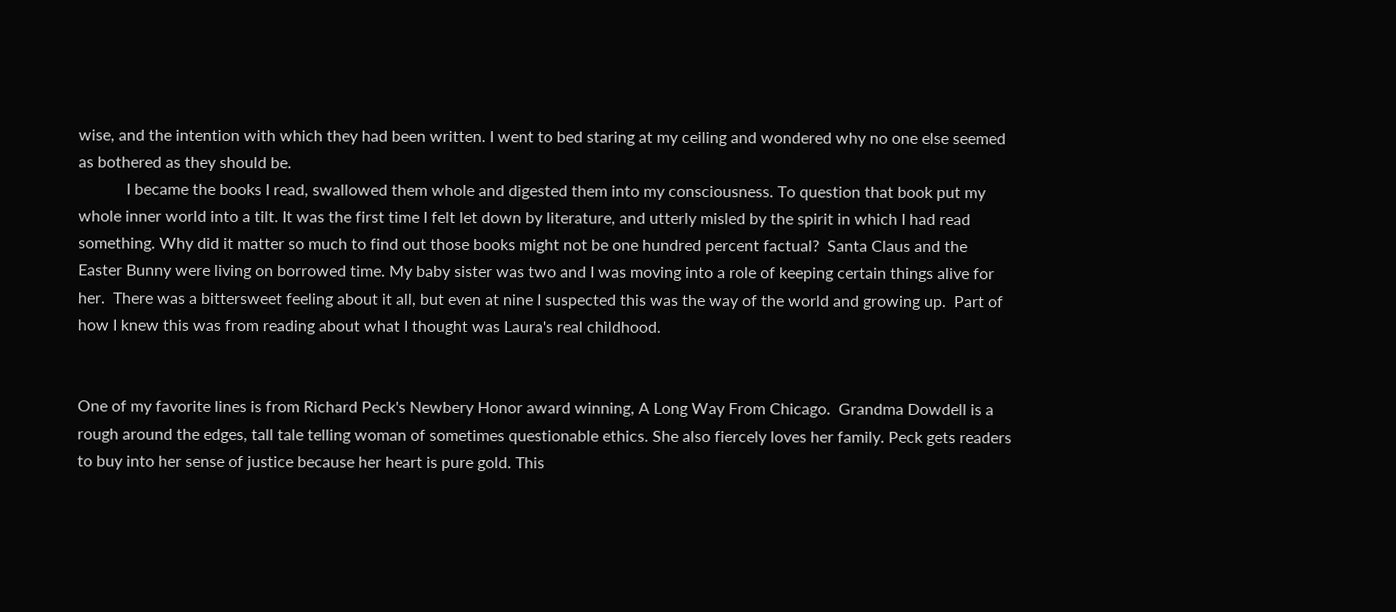wise, and the intention with which they had been written. I went to bed staring at my ceiling and wondered why no one else seemed as bothered as they should be.
            I became the books I read, swallowed them whole and digested them into my consciousness. To question that book put my whole inner world into a tilt. It was the first time I felt let down by literature, and utterly misled by the spirit in which I had read something. Why did it matter so much to find out those books might not be one hundred percent factual?  Santa Claus and the Easter Bunny were living on borrowed time. My baby sister was two and I was moving into a role of keeping certain things alive for her.  There was a bittersweet feeling about it all, but even at nine I suspected this was the way of the world and growing up.  Part of how I knew this was from reading about what I thought was Laura's real childhood.


One of my favorite lines is from Richard Peck's Newbery Honor award winning, A Long Way From Chicago.  Grandma Dowdell is a rough around the edges, tall tale telling woman of sometimes questionable ethics. She also fiercely loves her family. Peck gets readers to buy into her sense of justice because her heart is pure gold. This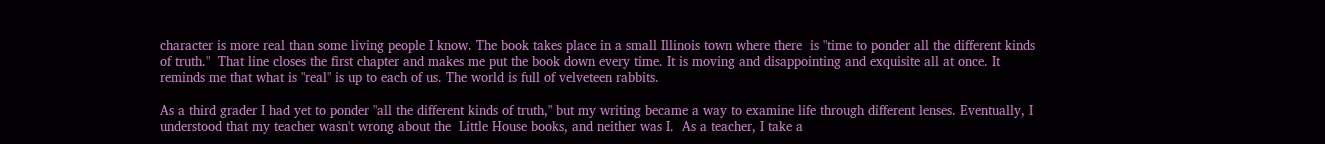character is more real than some living people I know. The book takes place in a small Illinois town where there  is "time to ponder all the different kinds of truth."  That line closes the first chapter and makes me put the book down every time. It is moving and disappointing and exquisite all at once. It reminds me that what is "real" is up to each of us. The world is full of velveteen rabbits.

As a third grader I had yet to ponder "all the different kinds of truth," but my writing became a way to examine life through different lenses. Eventually, I understood that my teacher wasn't wrong about the  Little House books, and neither was I.  As a teacher, I take a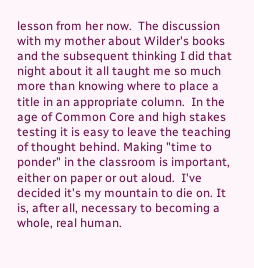lesson from her now.  The discussion with my mother about Wilder's books and the subsequent thinking I did that night about it all taught me so much more than knowing where to place a title in an appropriate column.  In the age of Common Core and high stakes testing it is easy to leave the teaching of thought behind. Making "time to ponder" in the classroom is important, either on paper or out aloud.  I've decided it's my mountain to die on. It is, after all, necessary to becoming a whole, real human.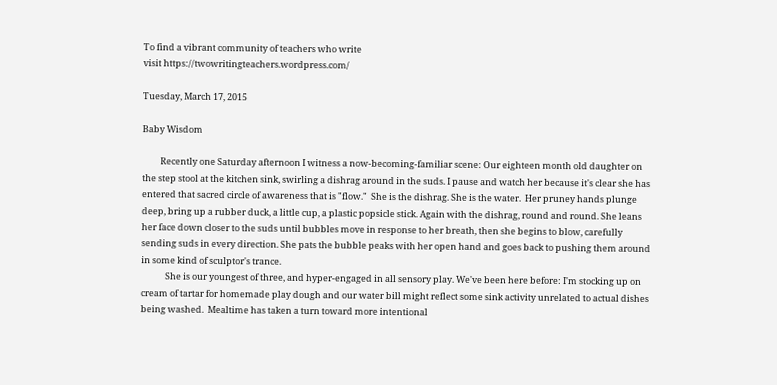To find a vibrant community of teachers who write
visit https://twowritingteachers.wordpress.com/

Tuesday, March 17, 2015

Baby Wisdom

         Recently one Saturday afternoon I witness a now-becoming-familiar scene: Our eighteen month old daughter on the step stool at the kitchen sink, swirling a dishrag around in the suds. I pause and watch her because it's clear she has entered that sacred circle of awareness that is "flow."  She is the dishrag. She is the water.  Her pruney hands plunge deep, bring up a rubber duck, a little cup, a plastic popsicle stick. Again with the dishrag, round and round. She leans her face down closer to the suds until bubbles move in response to her breath, then she begins to blow, carefully sending suds in every direction. She pats the bubble peaks with her open hand and goes back to pushing them around in some kind of sculptor's trance.
            She is our youngest of three, and hyper-engaged in all sensory play. We've been here before: I'm stocking up on cream of tartar for homemade play dough and our water bill might reflect some sink activity unrelated to actual dishes being washed.  Mealtime has taken a turn toward more intentional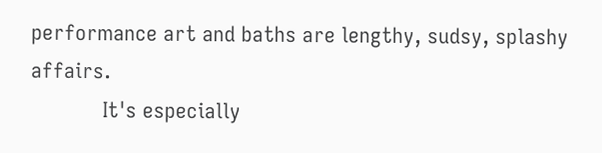performance art and baths are lengthy, sudsy, splashy affairs.
            It's especially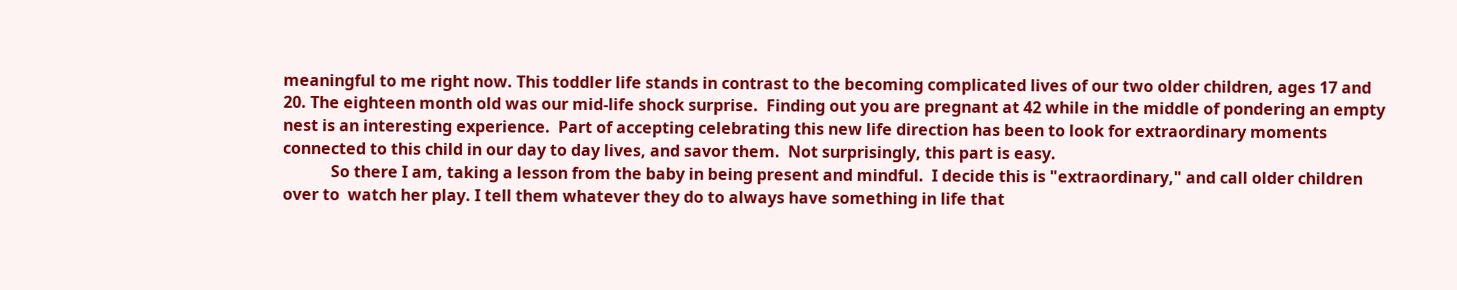meaningful to me right now. This toddler life stands in contrast to the becoming complicated lives of our two older children, ages 17 and 20. The eighteen month old was our mid-life shock surprise.  Finding out you are pregnant at 42 while in the middle of pondering an empty nest is an interesting experience.  Part of accepting celebrating this new life direction has been to look for extraordinary moments connected to this child in our day to day lives, and savor them.  Not surprisingly, this part is easy.
            So there I am, taking a lesson from the baby in being present and mindful.  I decide this is "extraordinary," and call older children over to  watch her play. I tell them whatever they do to always have something in life that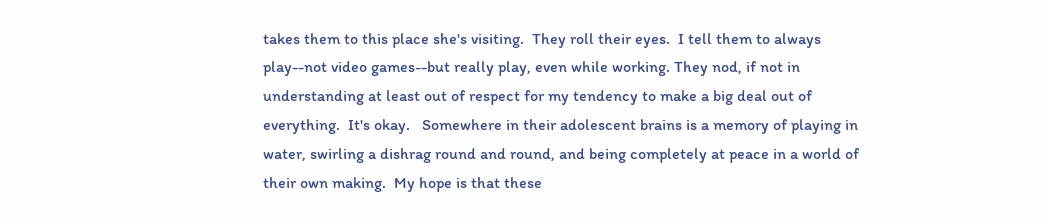takes them to this place she's visiting.  They roll their eyes.  I tell them to always play--not video games--but really play, even while working. They nod, if not in understanding at least out of respect for my tendency to make a big deal out of everything.  It's okay.   Somewhere in their adolescent brains is a memory of playing in water, swirling a dishrag round and round, and being completely at peace in a world of their own making.  My hope is that these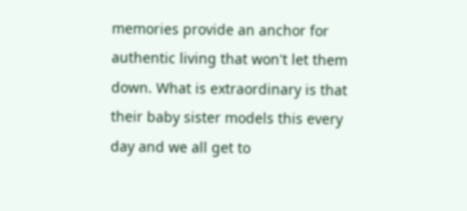memories provide an anchor for authentic living that won't let them down. What is extraordinary is that their baby sister models this every day and we all get to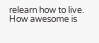relearn how to live. How awesome is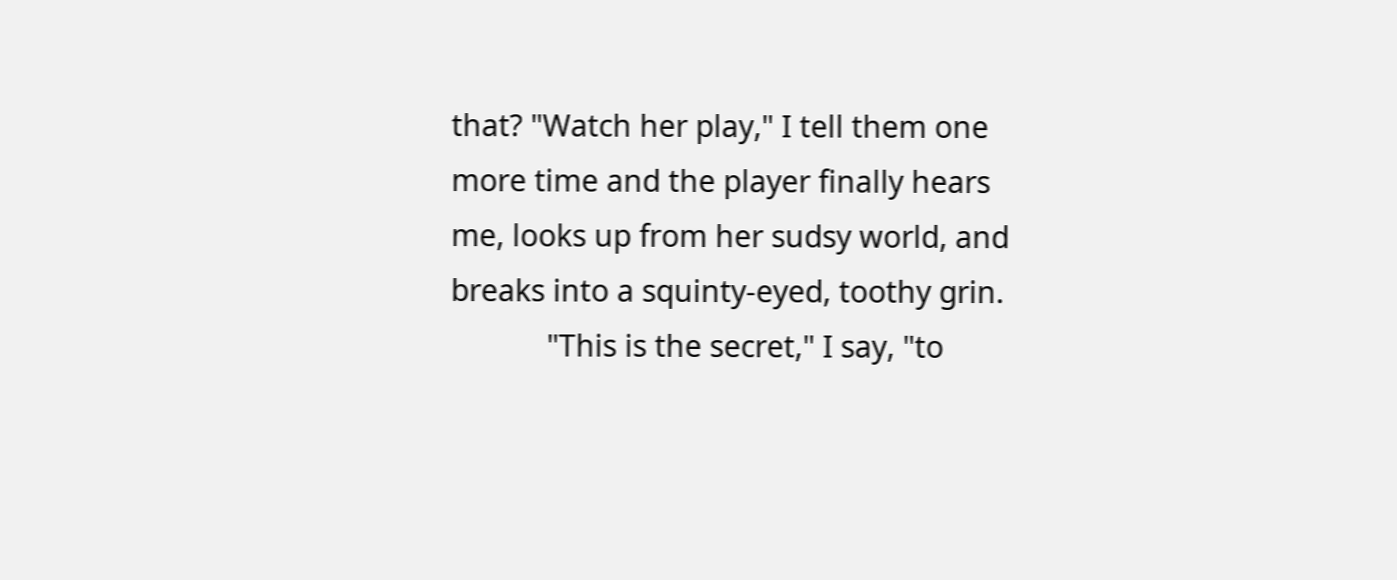that? "Watch her play," I tell them one more time and the player finally hears me, looks up from her sudsy world, and breaks into a squinty-eyed, toothy grin.
            "This is the secret," I say, "to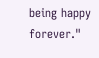being happy forever."